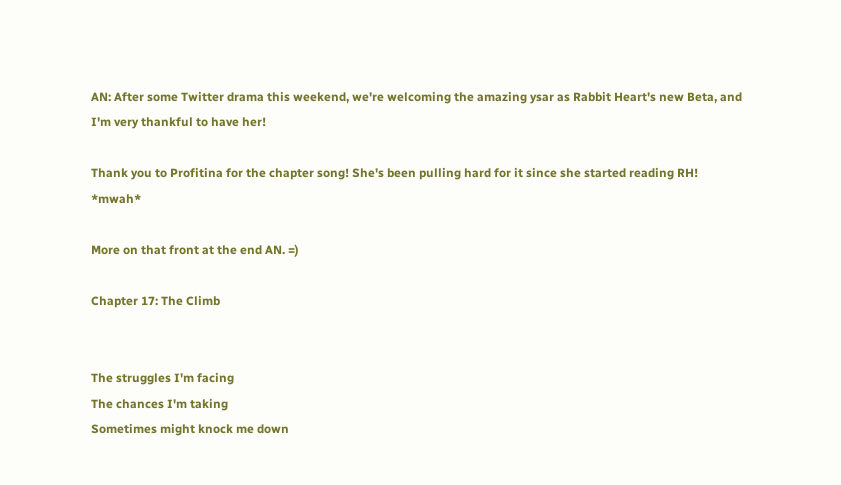AN: After some Twitter drama this weekend, we're welcoming the amazing ysar as Rabbit Heart's new Beta, and I'm very thankful to have her!

Thank you to Profitina for the chapter song! She's been pulling hard for it since she started reading RH! *mwah*

More on that front at the end AN. =)

Chapter 17: The Climb


The struggles I'm facing
The chances I'm taking
Sometimes might knock me down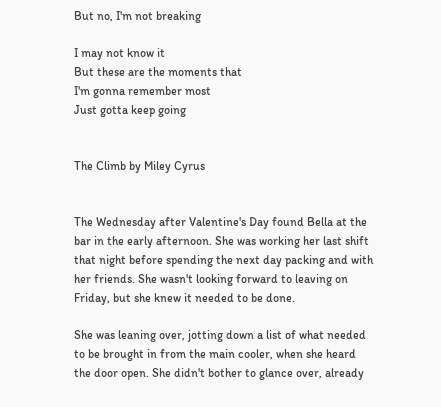But no, I'm not breaking

I may not know it
But these are the moments that
I'm gonna remember most
Just gotta keep going


The Climb by Miley Cyrus


The Wednesday after Valentine's Day found Bella at the bar in the early afternoon. She was working her last shift that night before spending the next day packing and with her friends. She wasn't looking forward to leaving on Friday, but she knew it needed to be done.

She was leaning over, jotting down a list of what needed to be brought in from the main cooler, when she heard the door open. She didn't bother to glance over, already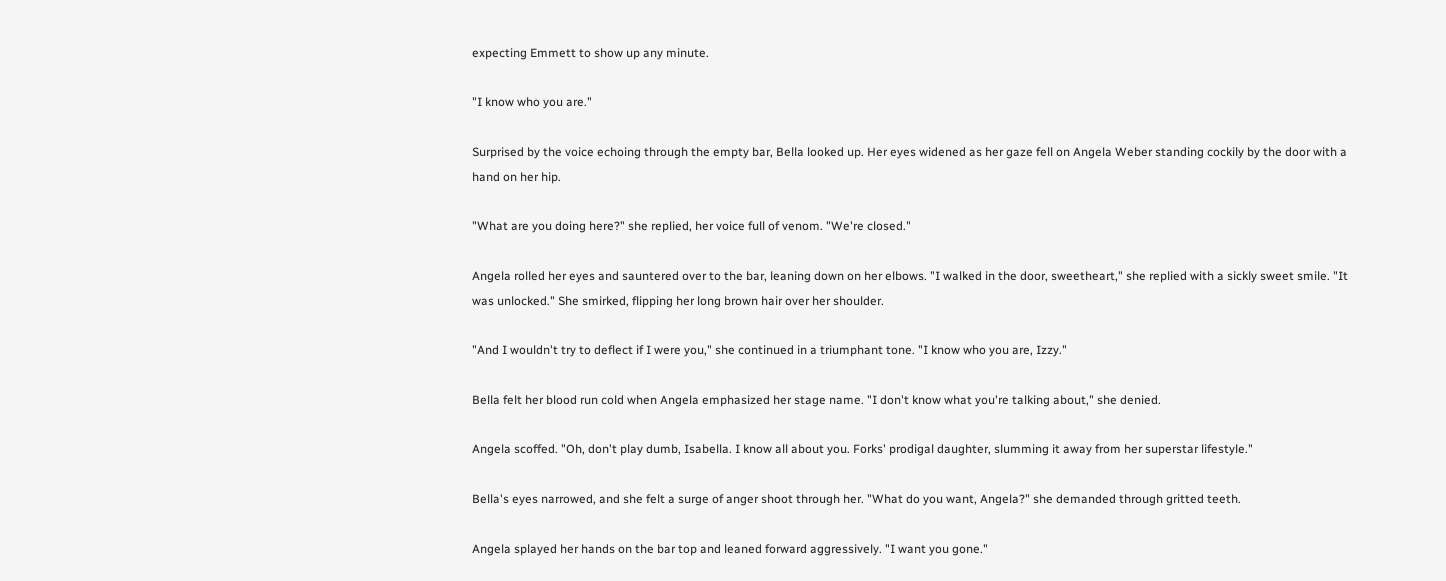expecting Emmett to show up any minute.

"I know who you are."

Surprised by the voice echoing through the empty bar, Bella looked up. Her eyes widened as her gaze fell on Angela Weber standing cockily by the door with a hand on her hip.

"What are you doing here?" she replied, her voice full of venom. "We're closed."

Angela rolled her eyes and sauntered over to the bar, leaning down on her elbows. "I walked in the door, sweetheart," she replied with a sickly sweet smile. "It was unlocked." She smirked, flipping her long brown hair over her shoulder.

"And I wouldn't try to deflect if I were you," she continued in a triumphant tone. "I know who you are, Izzy."

Bella felt her blood run cold when Angela emphasized her stage name. "I don't know what you're talking about," she denied.

Angela scoffed. "Oh, don't play dumb, Isabella. I know all about you. Forks' prodigal daughter, slumming it away from her superstar lifestyle."

Bella's eyes narrowed, and she felt a surge of anger shoot through her. "What do you want, Angela?" she demanded through gritted teeth.

Angela splayed her hands on the bar top and leaned forward aggressively. "I want you gone."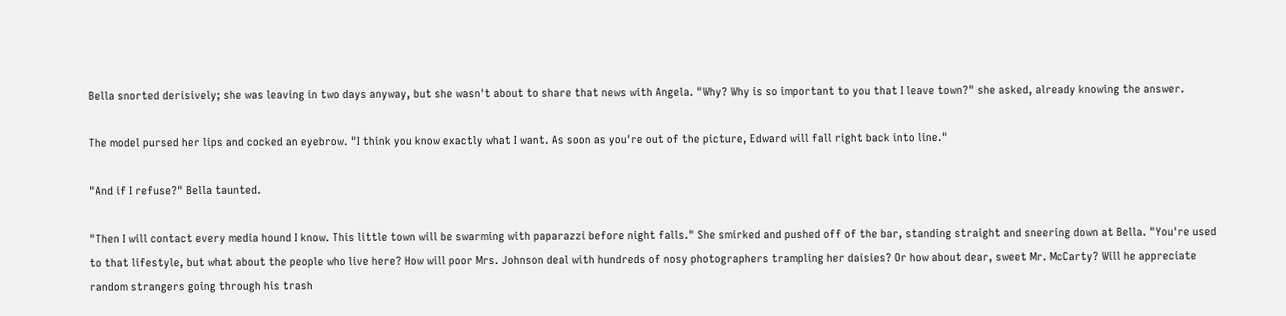Bella snorted derisively; she was leaving in two days anyway, but she wasn't about to share that news with Angela. "Why? Why is so important to you that I leave town?" she asked, already knowing the answer.

The model pursed her lips and cocked an eyebrow. "I think you know exactly what I want. As soon as you're out of the picture, Edward will fall right back into line."

"And if I refuse?" Bella taunted.

"Then I will contact every media hound I know. This little town will be swarming with paparazzi before night falls." She smirked and pushed off of the bar, standing straight and sneering down at Bella. "You're used to that lifestyle, but what about the people who live here? How will poor Mrs. Johnson deal with hundreds of nosy photographers trampling her daisies? Or how about dear, sweet Mr. McCarty? Will he appreciate random strangers going through his trash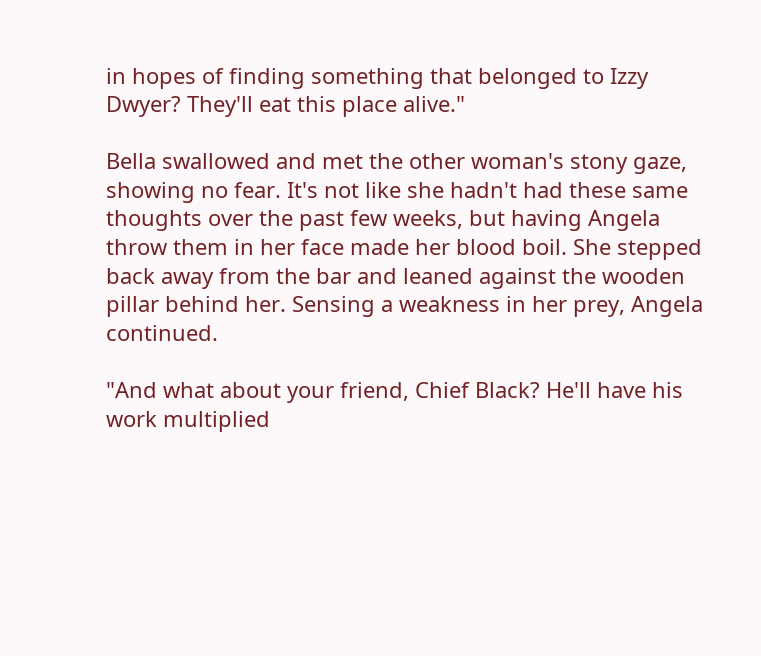in hopes of finding something that belonged to Izzy Dwyer? They'll eat this place alive."

Bella swallowed and met the other woman's stony gaze, showing no fear. It's not like she hadn't had these same thoughts over the past few weeks, but having Angela throw them in her face made her blood boil. She stepped back away from the bar and leaned against the wooden pillar behind her. Sensing a weakness in her prey, Angela continued.

"And what about your friend, Chief Black? He'll have his work multiplied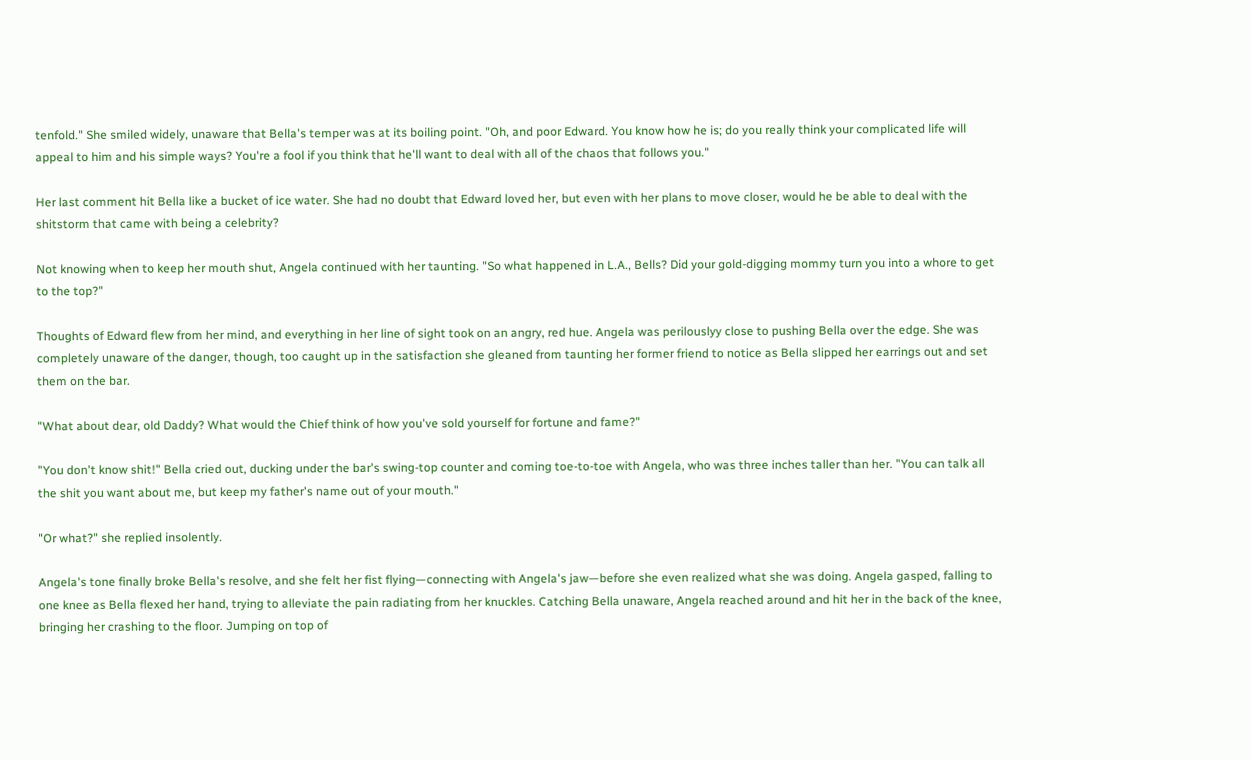tenfold." She smiled widely, unaware that Bella's temper was at its boiling point. "Oh, and poor Edward. You know how he is; do you really think your complicated life will appeal to him and his simple ways? You're a fool if you think that he'll want to deal with all of the chaos that follows you."

Her last comment hit Bella like a bucket of ice water. She had no doubt that Edward loved her, but even with her plans to move closer, would he be able to deal with the shitstorm that came with being a celebrity?

Not knowing when to keep her mouth shut, Angela continued with her taunting. "So what happened in L.A., Bells? Did your gold-digging mommy turn you into a whore to get to the top?"

Thoughts of Edward flew from her mind, and everything in her line of sight took on an angry, red hue. Angela was perilouslyy close to pushing Bella over the edge. She was completely unaware of the danger, though, too caught up in the satisfaction she gleaned from taunting her former friend to notice as Bella slipped her earrings out and set them on the bar.

"What about dear, old Daddy? What would the Chief think of how you've sold yourself for fortune and fame?"

"You don't know shit!" Bella cried out, ducking under the bar's swing-top counter and coming toe-to-toe with Angela, who was three inches taller than her. "You can talk all the shit you want about me, but keep my father's name out of your mouth."

"Or what?" she replied insolently.

Angela's tone finally broke Bella's resolve, and she felt her fist flying—connecting with Angela's jaw—before she even realized what she was doing. Angela gasped, falling to one knee as Bella flexed her hand, trying to alleviate the pain radiating from her knuckles. Catching Bella unaware, Angela reached around and hit her in the back of the knee, bringing her crashing to the floor. Jumping on top of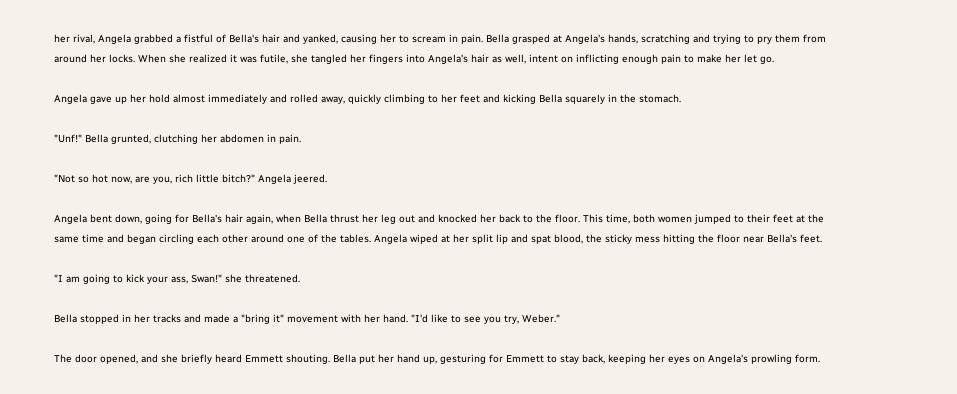her rival, Angela grabbed a fistful of Bella's hair and yanked, causing her to scream in pain. Bella grasped at Angela's hands, scratching and trying to pry them from around her locks. When she realized it was futile, she tangled her fingers into Angela's hair as well, intent on inflicting enough pain to make her let go.

Angela gave up her hold almost immediately and rolled away, quickly climbing to her feet and kicking Bella squarely in the stomach.

"Unf!" Bella grunted, clutching her abdomen in pain.

"Not so hot now, are you, rich little bitch?" Angela jeered.

Angela bent down, going for Bella's hair again, when Bella thrust her leg out and knocked her back to the floor. This time, both women jumped to their feet at the same time and began circling each other around one of the tables. Angela wiped at her split lip and spat blood, the sticky mess hitting the floor near Bella's feet.

"I am going to kick your ass, Swan!" she threatened.

Bella stopped in her tracks and made a "bring it" movement with her hand. "I'd like to see you try, Weber."

The door opened, and she briefly heard Emmett shouting. Bella put her hand up, gesturing for Emmett to stay back, keeping her eyes on Angela's prowling form.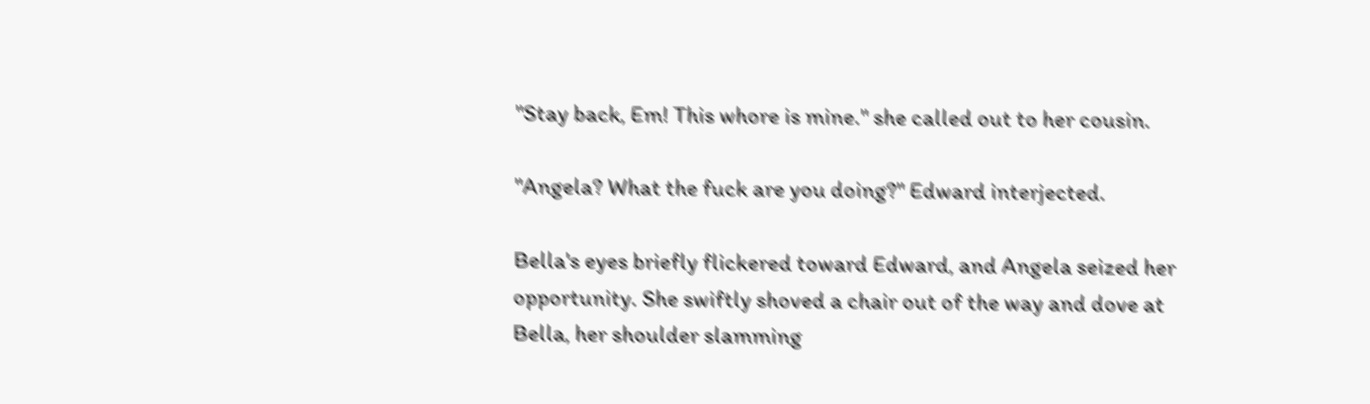"Stay back, Em! This whore is mine." she called out to her cousin.

"Angela? What the fuck are you doing?" Edward interjected.

Bella's eyes briefly flickered toward Edward, and Angela seized her opportunity. She swiftly shoved a chair out of the way and dove at Bella, her shoulder slamming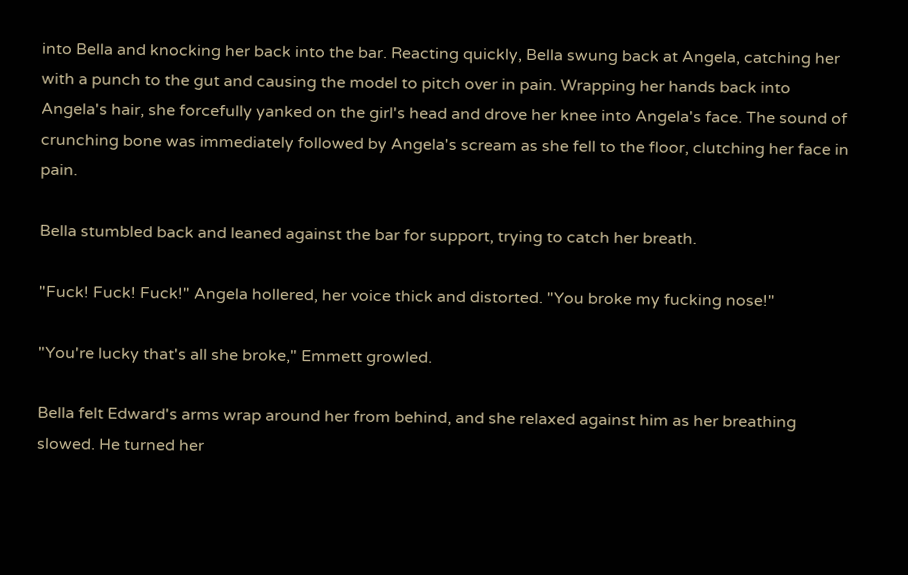into Bella and knocking her back into the bar. Reacting quickly, Bella swung back at Angela, catching her with a punch to the gut and causing the model to pitch over in pain. Wrapping her hands back into Angela's hair, she forcefully yanked on the girl's head and drove her knee into Angela's face. The sound of crunching bone was immediately followed by Angela's scream as she fell to the floor, clutching her face in pain.

Bella stumbled back and leaned against the bar for support, trying to catch her breath.

"Fuck! Fuck! Fuck!" Angela hollered, her voice thick and distorted. "You broke my fucking nose!"

"You're lucky that's all she broke," Emmett growled.

Bella felt Edward's arms wrap around her from behind, and she relaxed against him as her breathing slowed. He turned her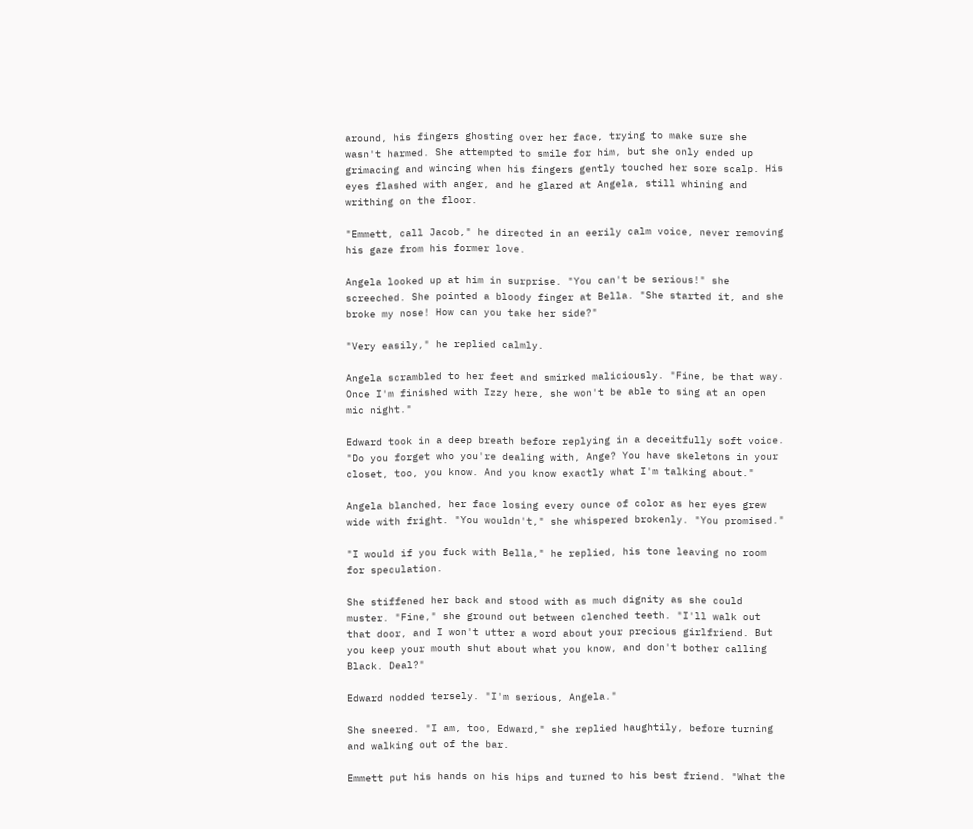around, his fingers ghosting over her face, trying to make sure she wasn't harmed. She attempted to smile for him, but she only ended up grimacing and wincing when his fingers gently touched her sore scalp. His eyes flashed with anger, and he glared at Angela, still whining and writhing on the floor.

"Emmett, call Jacob," he directed in an eerily calm voice, never removing his gaze from his former love.

Angela looked up at him in surprise. "You can't be serious!" she screeched. She pointed a bloody finger at Bella. "She started it, and she broke my nose! How can you take her side?"

"Very easily," he replied calmly.

Angela scrambled to her feet and smirked maliciously. "Fine, be that way. Once I'm finished with Izzy here, she won't be able to sing at an open mic night."

Edward took in a deep breath before replying in a deceitfully soft voice. "Do you forget who you're dealing with, Ange? You have skeletons in your closet, too, you know. And you know exactly what I'm talking about."

Angela blanched, her face losing every ounce of color as her eyes grew wide with fright. "You wouldn't," she whispered brokenly. "You promised."

"I would if you fuck with Bella," he replied, his tone leaving no room for speculation.

She stiffened her back and stood with as much dignity as she could muster. "Fine," she ground out between clenched teeth. "I'll walk out that door, and I won't utter a word about your precious girlfriend. But you keep your mouth shut about what you know, and don't bother calling Black. Deal?"

Edward nodded tersely. "I'm serious, Angela."

She sneered. "I am, too, Edward," she replied haughtily, before turning and walking out of the bar.

Emmett put his hands on his hips and turned to his best friend. "What the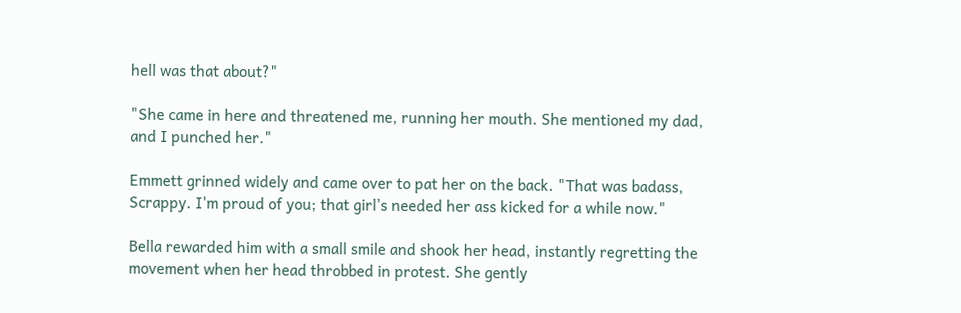hell was that about?"

"She came in here and threatened me, running her mouth. She mentioned my dad, and I punched her."

Emmett grinned widely and came over to pat her on the back. "That was badass, Scrappy. I'm proud of you; that girl's needed her ass kicked for a while now."

Bella rewarded him with a small smile and shook her head, instantly regretting the movement when her head throbbed in protest. She gently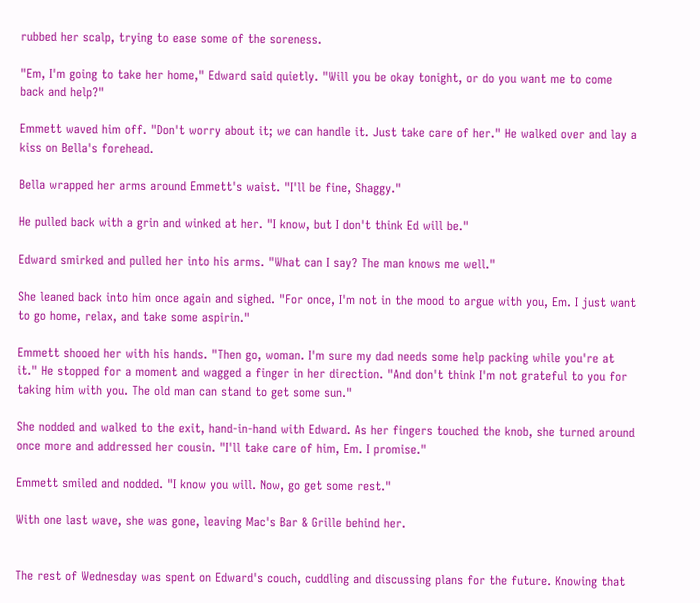rubbed her scalp, trying to ease some of the soreness.

"Em, I'm going to take her home," Edward said quietly. "Will you be okay tonight, or do you want me to come back and help?"

Emmett waved him off. "Don't worry about it; we can handle it. Just take care of her." He walked over and lay a kiss on Bella's forehead.

Bella wrapped her arms around Emmett's waist. "I'll be fine, Shaggy."

He pulled back with a grin and winked at her. "I know, but I don't think Ed will be."

Edward smirked and pulled her into his arms. "What can I say? The man knows me well."

She leaned back into him once again and sighed. "For once, I'm not in the mood to argue with you, Em. I just want to go home, relax, and take some aspirin."

Emmett shooed her with his hands. "Then go, woman. I'm sure my dad needs some help packing while you're at it." He stopped for a moment and wagged a finger in her direction. "And don't think I'm not grateful to you for taking him with you. The old man can stand to get some sun."

She nodded and walked to the exit, hand-in-hand with Edward. As her fingers touched the knob, she turned around once more and addressed her cousin. "I'll take care of him, Em. I promise."

Emmett smiled and nodded. "I know you will. Now, go get some rest."

With one last wave, she was gone, leaving Mac's Bar & Grille behind her.


The rest of Wednesday was spent on Edward's couch, cuddling and discussing plans for the future. Knowing that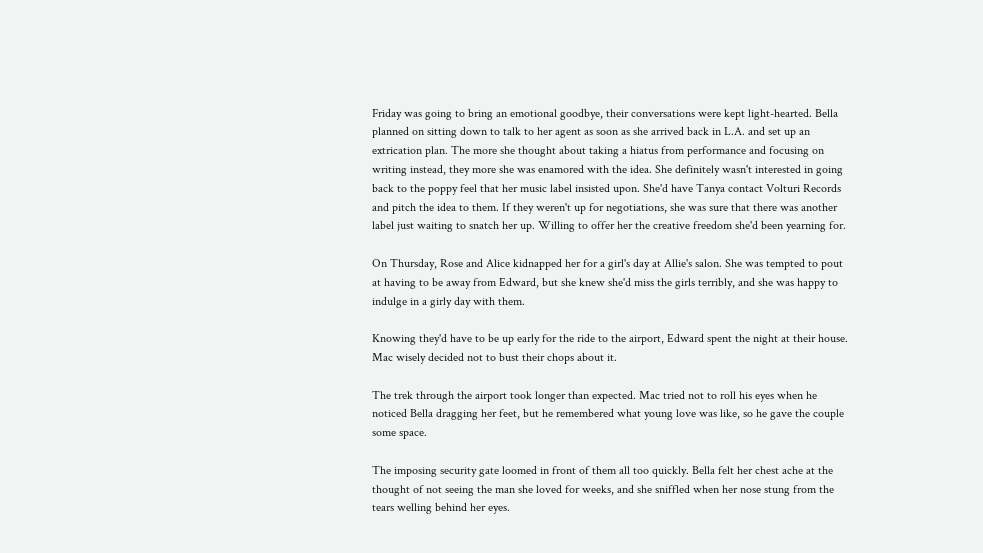Friday was going to bring an emotional goodbye, their conversations were kept light-hearted. Bella planned on sitting down to talk to her agent as soon as she arrived back in L.A. and set up an extrication plan. The more she thought about taking a hiatus from performance and focusing on writing instead, they more she was enamored with the idea. She definitely wasn't interested in going back to the poppy feel that her music label insisted upon. She'd have Tanya contact Volturi Records and pitch the idea to them. If they weren't up for negotiations, she was sure that there was another label just waiting to snatch her up. Willing to offer her the creative freedom she'd been yearning for.

On Thursday, Rose and Alice kidnapped her for a girl's day at Allie's salon. She was tempted to pout at having to be away from Edward, but she knew she'd miss the girls terribly, and she was happy to indulge in a girly day with them.

Knowing they'd have to be up early for the ride to the airport, Edward spent the night at their house. Mac wisely decided not to bust their chops about it.

The trek through the airport took longer than expected. Mac tried not to roll his eyes when he noticed Bella dragging her feet, but he remembered what young love was like, so he gave the couple some space.

The imposing security gate loomed in front of them all too quickly. Bella felt her chest ache at the thought of not seeing the man she loved for weeks, and she sniffled when her nose stung from the tears welling behind her eyes.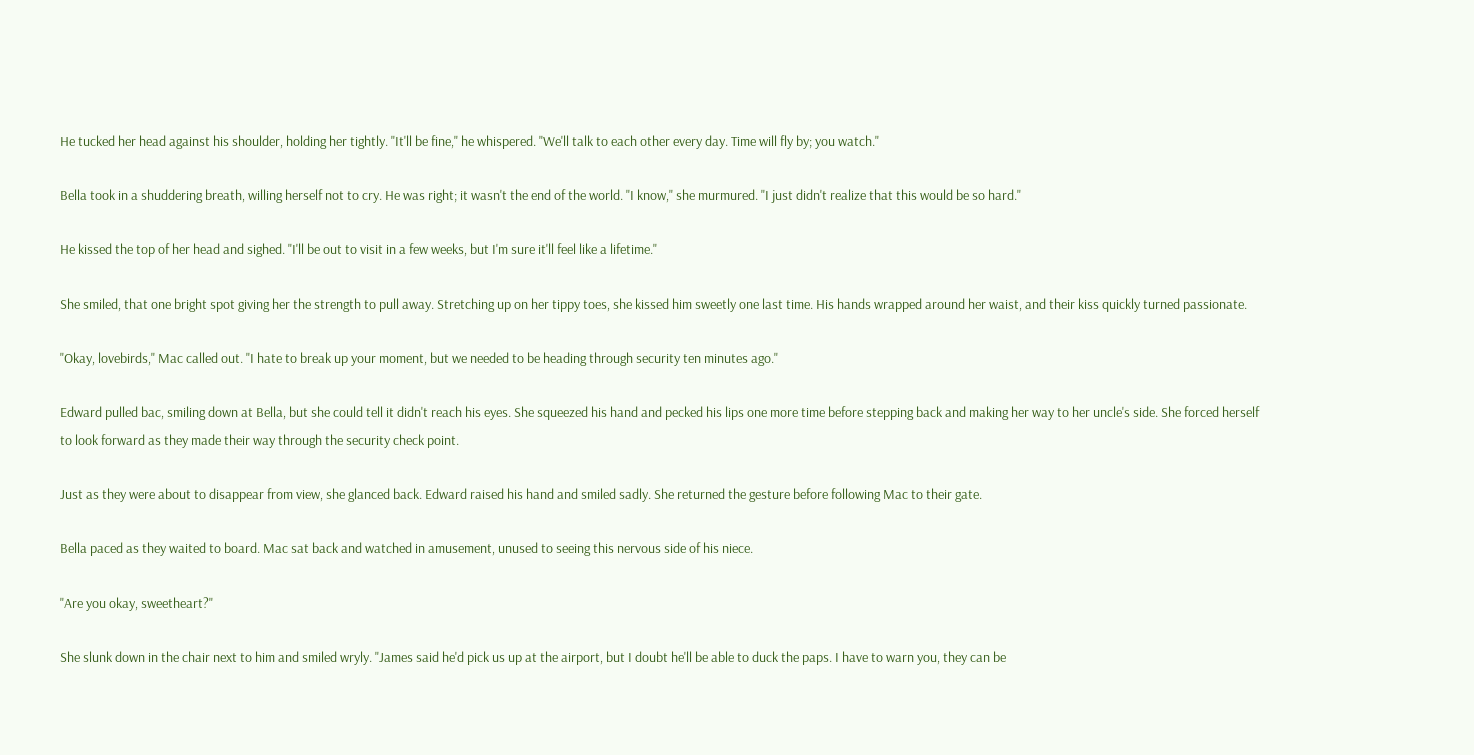He tucked her head against his shoulder, holding her tightly. "It'll be fine," he whispered. "We'll talk to each other every day. Time will fly by; you watch."

Bella took in a shuddering breath, willing herself not to cry. He was right; it wasn't the end of the world. "I know," she murmured. "I just didn't realize that this would be so hard."

He kissed the top of her head and sighed. "I'll be out to visit in a few weeks, but I'm sure it'll feel like a lifetime."

She smiled, that one bright spot giving her the strength to pull away. Stretching up on her tippy toes, she kissed him sweetly one last time. His hands wrapped around her waist, and their kiss quickly turned passionate.

"Okay, lovebirds," Mac called out. "I hate to break up your moment, but we needed to be heading through security ten minutes ago."

Edward pulled bac, smiling down at Bella, but she could tell it didn't reach his eyes. She squeezed his hand and pecked his lips one more time before stepping back and making her way to her uncle's side. She forced herself to look forward as they made their way through the security check point.

Just as they were about to disappear from view, she glanced back. Edward raised his hand and smiled sadly. She returned the gesture before following Mac to their gate.

Bella paced as they waited to board. Mac sat back and watched in amusement, unused to seeing this nervous side of his niece.

"Are you okay, sweetheart?"

She slunk down in the chair next to him and smiled wryly. "James said he'd pick us up at the airport, but I doubt he'll be able to duck the paps. I have to warn you, they can be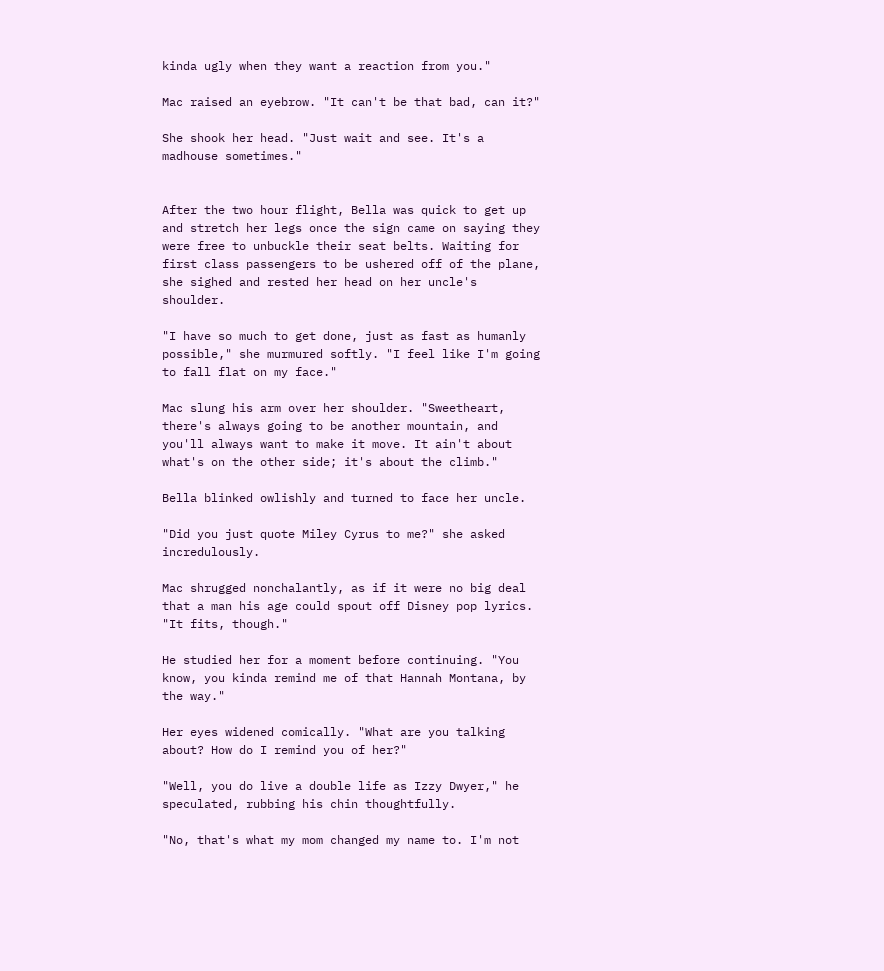kinda ugly when they want a reaction from you."

Mac raised an eyebrow. "It can't be that bad, can it?"

She shook her head. "Just wait and see. It's a madhouse sometimes."


After the two hour flight, Bella was quick to get up and stretch her legs once the sign came on saying they were free to unbuckle their seat belts. Waiting for first class passengers to be ushered off of the plane, she sighed and rested her head on her uncle's shoulder.

"I have so much to get done, just as fast as humanly possible," she murmured softly. "I feel like I'm going to fall flat on my face."

Mac slung his arm over her shoulder. "Sweetheart, there's always going to be another mountain, and you'll always want to make it move. It ain't about what's on the other side; it's about the climb."

Bella blinked owlishly and turned to face her uncle.

"Did you just quote Miley Cyrus to me?" she asked incredulously.

Mac shrugged nonchalantly, as if it were no big deal that a man his age could spout off Disney pop lyrics. "It fits, though."

He studied her for a moment before continuing. "You know, you kinda remind me of that Hannah Montana, by the way."

Her eyes widened comically. "What are you talking about? How do I remind you of her?"

"Well, you do live a double life as Izzy Dwyer," he speculated, rubbing his chin thoughtfully.

"No, that's what my mom changed my name to. I'm not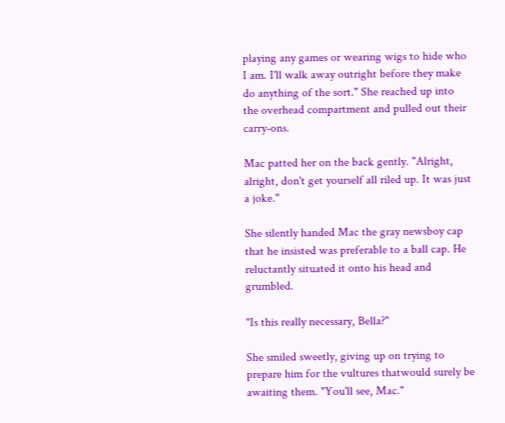playing any games or wearing wigs to hide who I am. I'll walk away outright before they make do anything of the sort." She reached up into the overhead compartment and pulled out their carry-ons.

Mac patted her on the back gently. "Alright, alright, don't get yourself all riled up. It was just a joke."

She silently handed Mac the gray newsboy cap that he insisted was preferable to a ball cap. He reluctantly situated it onto his head and grumbled.

"Is this really necessary, Bella?"

She smiled sweetly, giving up on trying to prepare him for the vultures thatwould surely be awaiting them. "You'll see, Mac."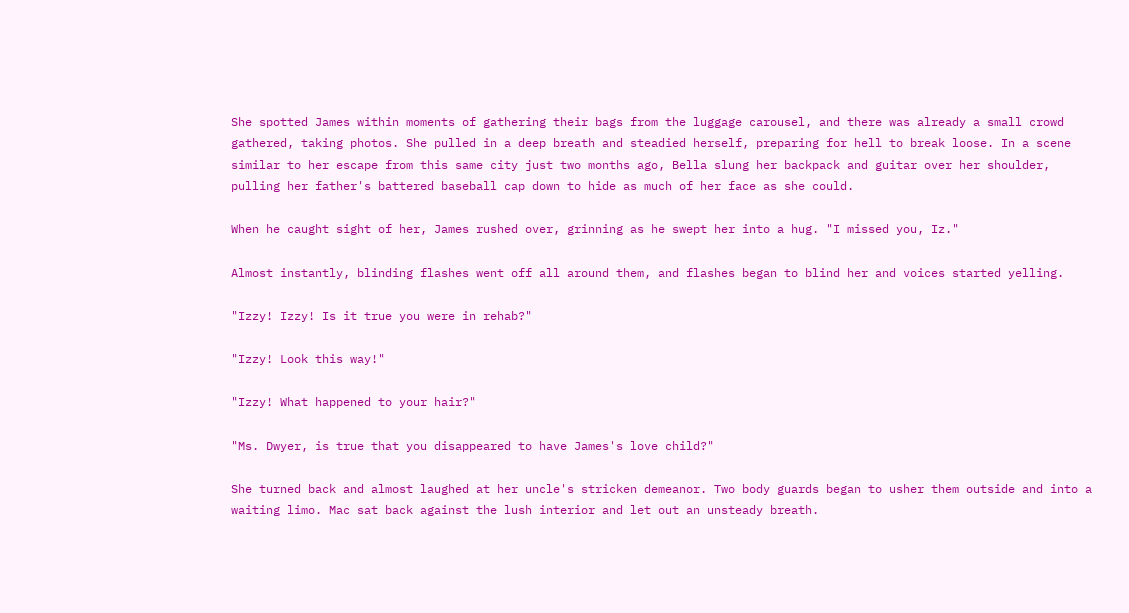She spotted James within moments of gathering their bags from the luggage carousel, and there was already a small crowd gathered, taking photos. She pulled in a deep breath and steadied herself, preparing for hell to break loose. In a scene similar to her escape from this same city just two months ago, Bella slung her backpack and guitar over her shoulder, pulling her father's battered baseball cap down to hide as much of her face as she could.

When he caught sight of her, James rushed over, grinning as he swept her into a hug. "I missed you, Iz."

Almost instantly, blinding flashes went off all around them, and flashes began to blind her and voices started yelling.

"Izzy! Izzy! Is it true you were in rehab?"

"Izzy! Look this way!"

"Izzy! What happened to your hair?"

"Ms. Dwyer, is true that you disappeared to have James's love child?"

She turned back and almost laughed at her uncle's stricken demeanor. Two body guards began to usher them outside and into a waiting limo. Mac sat back against the lush interior and let out an unsteady breath.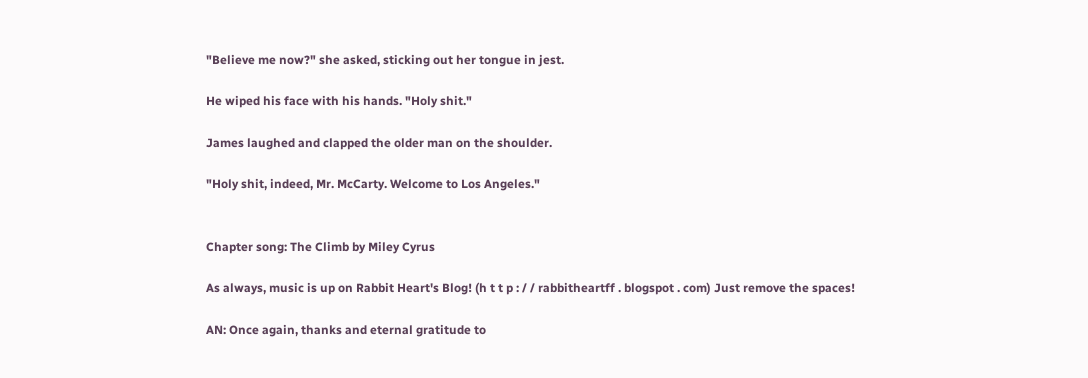"Believe me now?" she asked, sticking out her tongue in jest.

He wiped his face with his hands. "Holy shit."

James laughed and clapped the older man on the shoulder.

"Holy shit, indeed, Mr. McCarty. Welcome to Los Angeles."


Chapter song: The Climb by Miley Cyrus

As always, music is up on Rabbit Heart's Blog! (h t t p : / / rabbitheartff . blogspot . com) Just remove the spaces!

AN: Once again, thanks and eternal gratitude to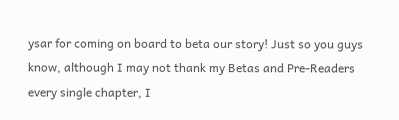ysar for coming on board to beta our story! Just so you guys know, although I may not thank my Betas and Pre-Readers every single chapter, I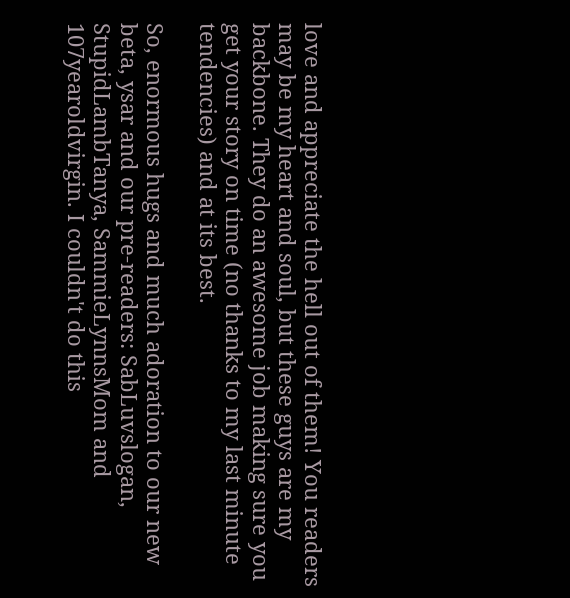love and appreciate the hell out of them! You readers may be my heart and soul, but these guys are my backbone. They do an awesome job making sure you get your story on time (no thanks to my last minute tendencies) and at its best.

So, enormous hugs and much adoration to our new beta, ysar and our pre-readers: SabLuvslogan, StupidLambTanya, SammieLynnsMom and 107yearoldvirgin. I couldn't do this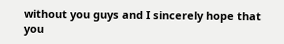without you guys and I sincerely hope that you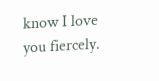know I love you fiercely.